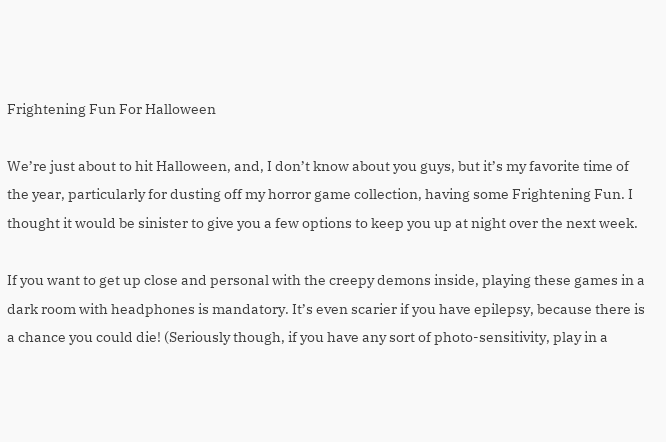Frightening Fun For Halloween

We’re just about to hit Halloween, and, I don’t know about you guys, but it’s my favorite time of the year, particularly for dusting off my horror game collection, having some Frightening Fun. I thought it would be sinister to give you a few options to keep you up at night over the next week.

If you want to get up close and personal with the creepy demons inside, playing these games in a dark room with headphones is mandatory. It’s even scarier if you have epilepsy, because there is a chance you could die! (Seriously though, if you have any sort of photo-sensitivity, play in a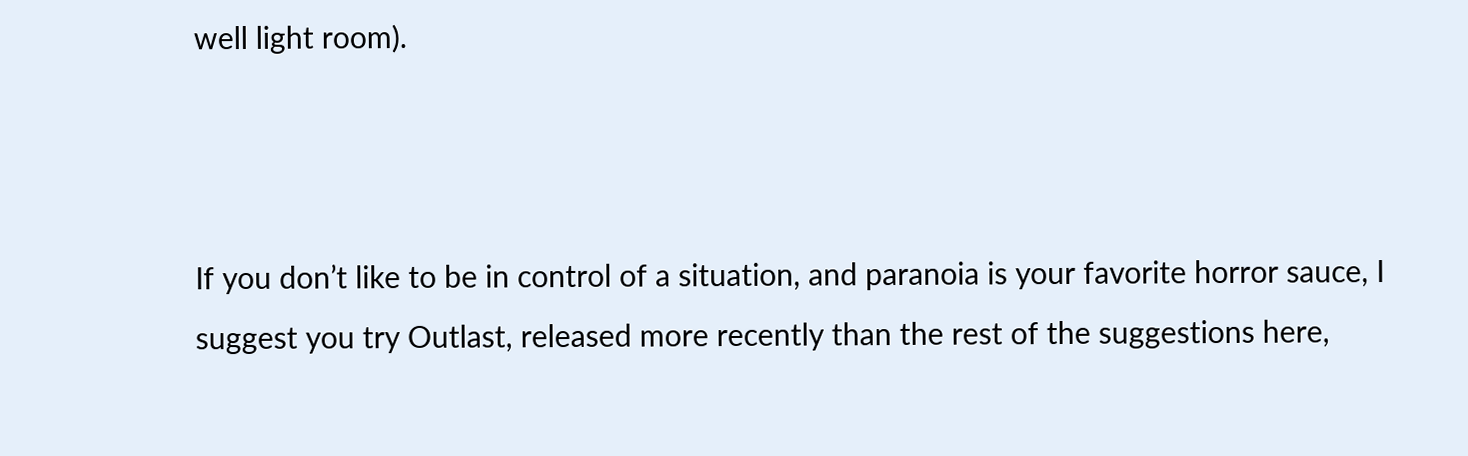well light room).



If you don’t like to be in control of a situation, and paranoia is your favorite horror sauce, I suggest you try Outlast, released more recently than the rest of the suggestions here,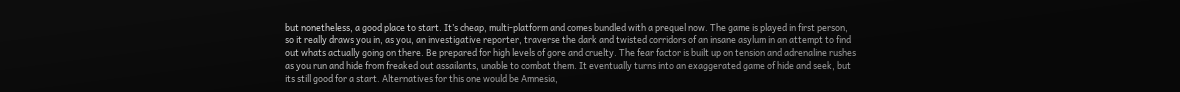but nonetheless, a good place to start. It’s cheap, multi-platform and comes bundled with a prequel now. The game is played in first person, so it really draws you in, as you, an investigative reporter, traverse the dark and twisted corridors of an insane asylum in an attempt to find out whats actually going on there. Be prepared for high levels of gore and cruelty. The fear factor is built up on tension and adrenaline rushes as you run and hide from freaked out assailants, unable to combat them. It eventually turns into an exaggerated game of hide and seek, but its still good for a start. Alternatives for this one would be Amnesia,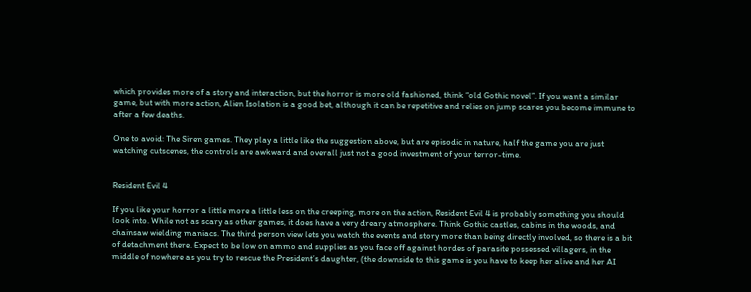which provides more of a story and interaction, but the horror is more old fashioned, think “old Gothic novel”. If you want a similar game, but with more action, Alien Isolation is a good bet, although it can be repetitive and relies on jump scares you become immune to after a few deaths.

One to avoid: The Siren games. They play a little like the suggestion above, but are episodic in nature, half the game you are just watching cutscenes, the controls are awkward and overall just not a good investment of your terror-time.


Resident Evil 4

If you like your horror a little more a little less on the creeping, more on the action, Resident Evil 4 is probably something you should look into. While not as scary as other games, it does have a very dreary atmosphere. Think Gothic castles, cabins in the woods, and chainsaw wielding maniacs. The third person view lets you watch the events and story more than being directly involved, so there is a bit of detachment there. Expect to be low on ammo and supplies as you face off against hordes of parasite possessed villagers, in the middle of nowhere as you try to rescue the President’s daughter, (the downside to this game is you have to keep her alive and her AI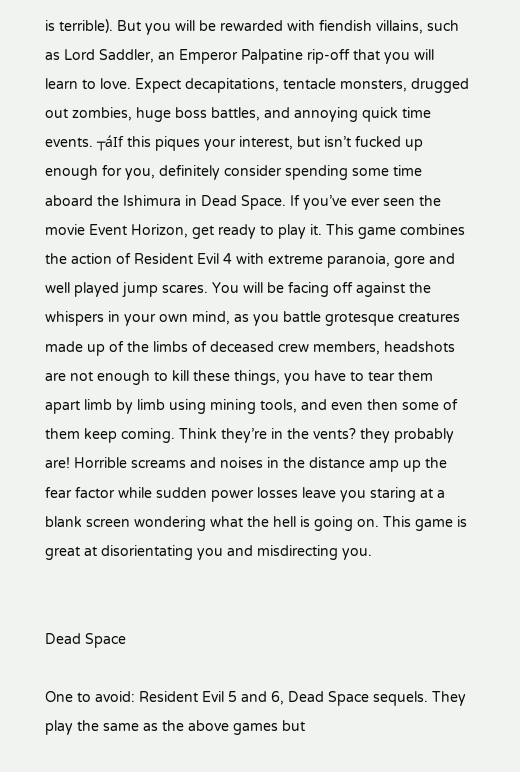is terrible). But you will be rewarded with fiendish villains, such as Lord Saddler, an Emperor Palpatine rip-off that you will learn to love. Expect decapitations, tentacle monsters, drugged out zombies, huge boss battles, and annoying quick time events. ┬áIf this piques your interest, but isn’t fucked up enough for you, definitely consider spending some time aboard the Ishimura in Dead Space. If you’ve ever seen the movie Event Horizon, get ready to play it. This game combines the action of Resident Evil 4 with extreme paranoia, gore and well played jump scares. You will be facing off against the whispers in your own mind, as you battle grotesque creatures made up of the limbs of deceased crew members, headshots are not enough to kill these things, you have to tear them apart limb by limb using mining tools, and even then some of them keep coming. Think they’re in the vents? they probably are! Horrible screams and noises in the distance amp up the fear factor while sudden power losses leave you staring at a blank screen wondering what the hell is going on. This game is great at disorientating you and misdirecting you.


Dead Space

One to avoid: Resident Evil 5 and 6, Dead Space sequels. They play the same as the above games but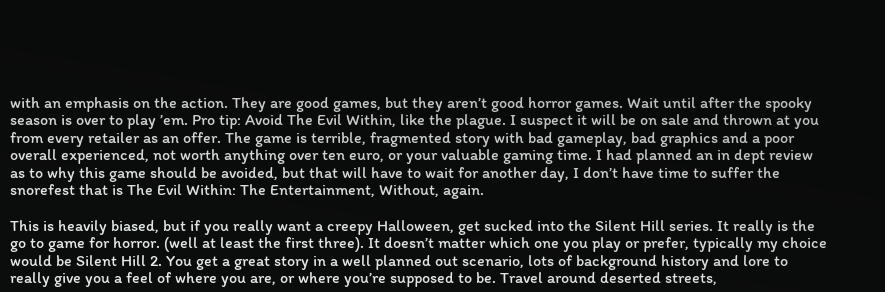with an emphasis on the action. They are good games, but they aren’t good horror games. Wait until after the spooky season is over to play ’em. Pro tip: Avoid The Evil Within, like the plague. I suspect it will be on sale and thrown at you from every retailer as an offer. The game is terrible, fragmented story with bad gameplay, bad graphics and a poor overall experienced, not worth anything over ten euro, or your valuable gaming time. I had planned an in dept review as to why this game should be avoided, but that will have to wait for another day, I don’t have time to suffer the snorefest that is The Evil Within: The Entertainment, Without, again.

This is heavily biased, but if you really want a creepy Halloween, get sucked into the Silent Hill series. It really is the go to game for horror. (well at least the first three). It doesn’t matter which one you play or prefer, typically my choice would be Silent Hill 2. You get a great story in a well planned out scenario, lots of background history and lore to really give you a feel of where you are, or where you’re supposed to be. Travel around deserted streets,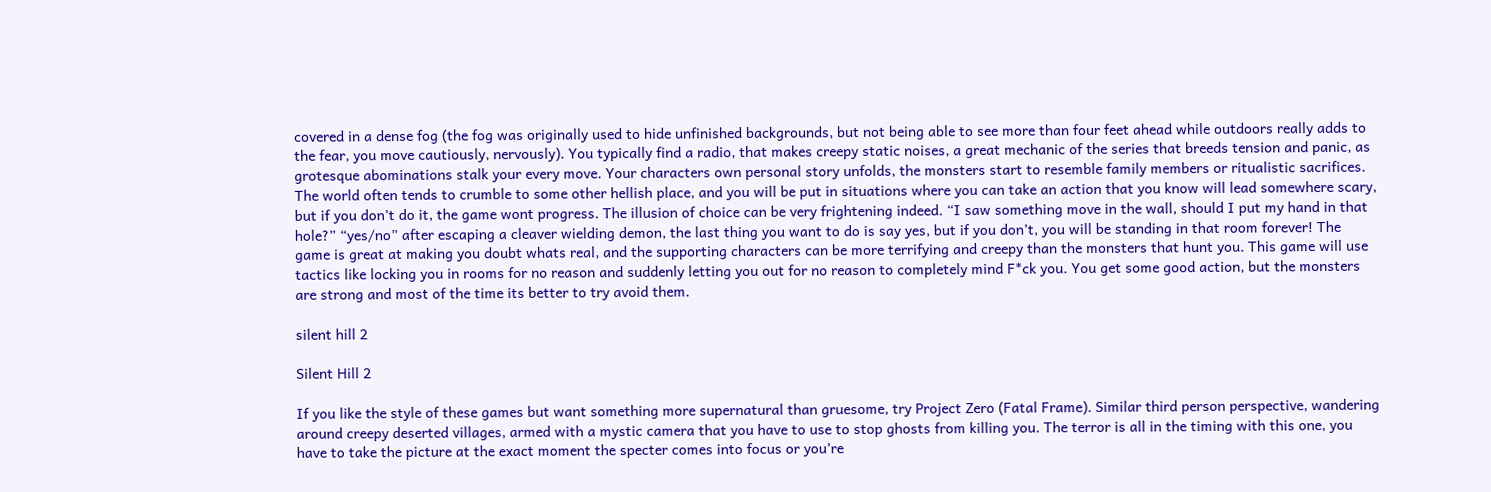covered in a dense fog (the fog was originally used to hide unfinished backgrounds, but not being able to see more than four feet ahead while outdoors really adds to the fear, you move cautiously, nervously). You typically find a radio, that makes creepy static noises, a great mechanic of the series that breeds tension and panic, as grotesque abominations stalk your every move. Your characters own personal story unfolds, the monsters start to resemble family members or ritualistic sacrifices. The world often tends to crumble to some other hellish place, and you will be put in situations where you can take an action that you know will lead somewhere scary, but if you don’t do it, the game wont progress. The illusion of choice can be very frightening indeed. “I saw something move in the wall, should I put my hand in that hole?” “yes/no” after escaping a cleaver wielding demon, the last thing you want to do is say yes, but if you don’t, you will be standing in that room forever! The game is great at making you doubt whats real, and the supporting characters can be more terrifying and creepy than the monsters that hunt you. This game will use tactics like locking you in rooms for no reason and suddenly letting you out for no reason to completely mind F*ck you. You get some good action, but the monsters are strong and most of the time its better to try avoid them.

silent hill 2

Silent Hill 2

If you like the style of these games but want something more supernatural than gruesome, try Project Zero (Fatal Frame). Similar third person perspective, wandering around creepy deserted villages, armed with a mystic camera that you have to use to stop ghosts from killing you. The terror is all in the timing with this one, you have to take the picture at the exact moment the specter comes into focus or you’re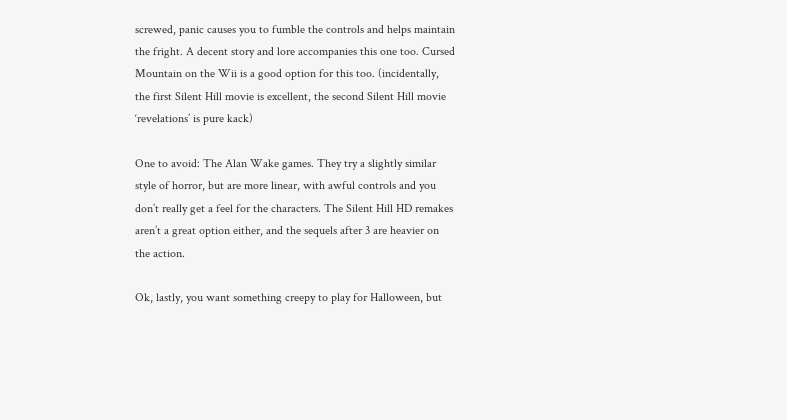screwed, panic causes you to fumble the controls and helps maintain the fright. A decent story and lore accompanies this one too. Cursed Mountain on the Wii is a good option for this too. (incidentally, the first Silent Hill movie is excellent, the second Silent Hill movie ‘revelations’ is pure kack)

One to avoid: The Alan Wake games. They try a slightly similar style of horror, but are more linear, with awful controls and you don’t really get a feel for the characters. The Silent Hill HD remakes aren’t a great option either, and the sequels after 3 are heavier on the action.

Ok, lastly, you want something creepy to play for Halloween, but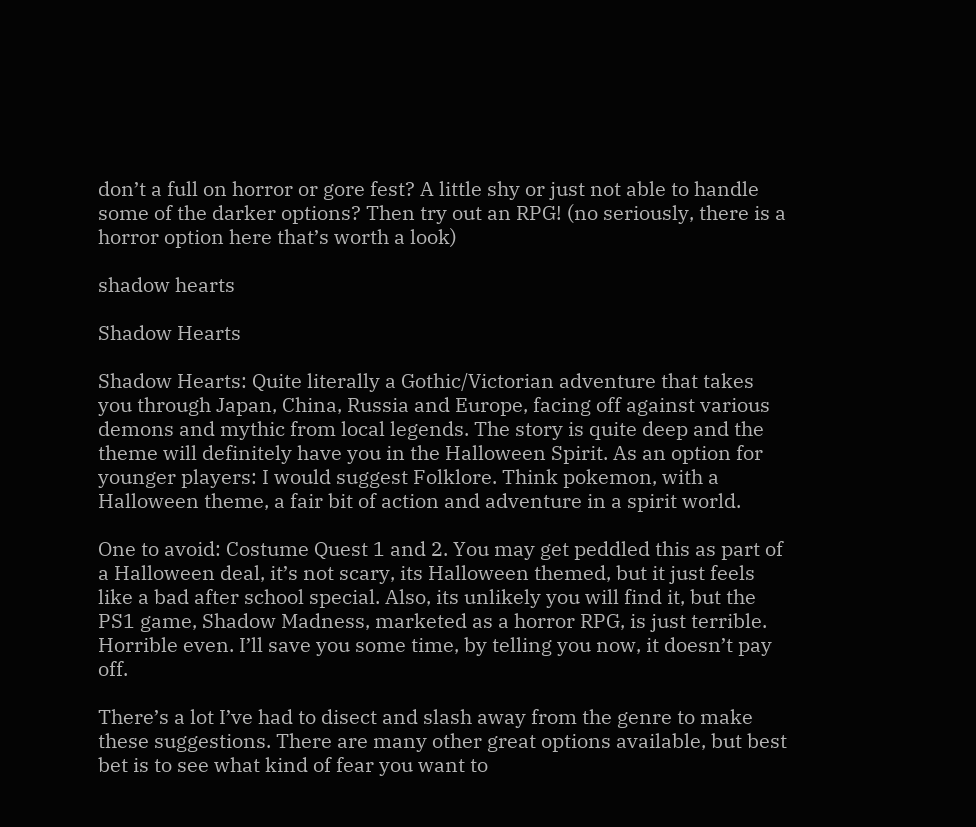don’t a full on horror or gore fest? A little shy or just not able to handle some of the darker options? Then try out an RPG! (no seriously, there is a horror option here that’s worth a look)

shadow hearts

Shadow Hearts

Shadow Hearts: Quite literally a Gothic/Victorian adventure that takes you through Japan, China, Russia and Europe, facing off against various demons and mythic from local legends. The story is quite deep and the theme will definitely have you in the Halloween Spirit. As an option for younger players: I would suggest Folklore. Think pokemon, with a Halloween theme, a fair bit of action and adventure in a spirit world.

One to avoid: Costume Quest 1 and 2. You may get peddled this as part of a Halloween deal, it’s not scary, its Halloween themed, but it just feels like a bad after school special. Also, its unlikely you will find it, but the PS1 game, Shadow Madness, marketed as a horror RPG, is just terrible. Horrible even. I’ll save you some time, by telling you now, it doesn’t pay off.

There’s a lot I’ve had to disect and slash away from the genre to make these suggestions. There are many other great options available, but best bet is to see what kind of fear you want to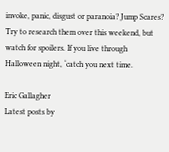invoke, panic, disgust or paranoia? Jump Scares? Try to research them over this weekend, but watch for spoilers. If you live through Halloween night, ‘catch you next time.

Eric Gallagher
Latest posts by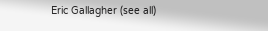Eric Gallagher (see all)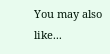You may also like...